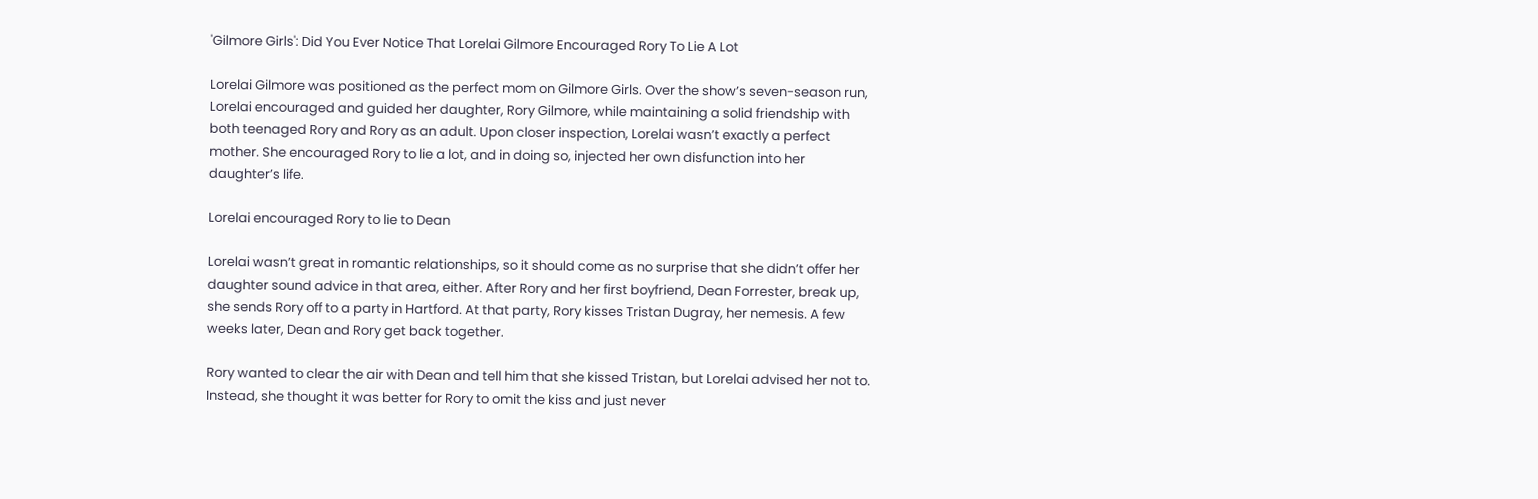'Gilmore Girls': Did You Ever Notice That Lorelai Gilmore Encouraged Rory To Lie A Lot

Lorelai Gilmore was positioned as the perfect mom on Gilmore Girls. Over the show’s seven-season run, Lorelai encouraged and guided her daughter, Rory Gilmore, while maintaining a solid friendship with both teenaged Rory and Rory as an adult. Upon closer inspection, Lorelai wasn’t exactly a perfect mother. She encouraged Rory to lie a lot, and in doing so, injected her own disfunction into her daughter’s life.

Lorelai encouraged Rory to lie to Dean

Lorelai wasn’t great in romantic relationships, so it should come as no surprise that she didn’t offer her daughter sound advice in that area, either. After Rory and her first boyfriend, Dean Forrester, break up, she sends Rory off to a party in Hartford. At that party, Rory kisses Tristan Dugray, her nemesis. A few weeks later, Dean and Rory get back together.

Rory wanted to clear the air with Dean and tell him that she kissed Tristan, but Lorelai advised her not to. Instead, she thought it was better for Rory to omit the kiss and just never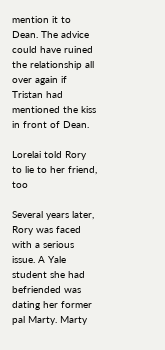mention it to Dean. The advice could have ruined the relationship all over again if Tristan had mentioned the kiss in front of Dean.

Lorelai told Rory to lie to her friend, too

Several years later, Rory was faced with a serious issue. A Yale student she had befriended was dating her former pal Marty. Marty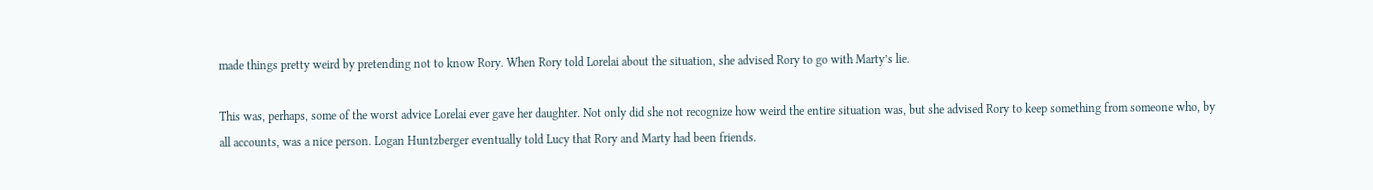made things pretty weird by pretending not to know Rory. When Rory told Lorelai about the situation, she advised Rory to go with Marty’s lie.

This was, perhaps, some of the worst advice Lorelai ever gave her daughter. Not only did she not recognize how weird the entire situation was, but she advised Rory to keep something from someone who, by all accounts, was a nice person. Logan Huntzberger eventually told Lucy that Rory and Marty had been friends.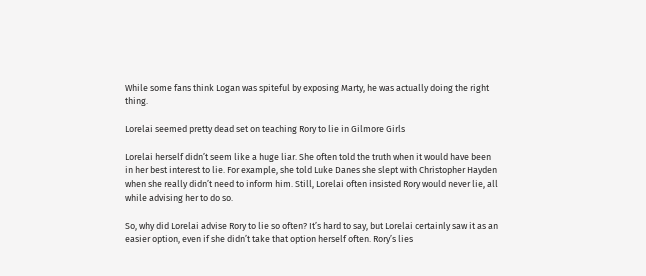While some fans think Logan was spiteful by exposing Marty, he was actually doing the right thing.

Lorelai seemed pretty dead set on teaching Rory to lie in Gilmore Girls

Lorelai herself didn’t seem like a huge liar. She often told the truth when it would have been in her best interest to lie. For example, she told Luke Danes she slept with Christopher Hayden when she really didn’t need to inform him. Still, Lorelai often insisted Rory would never lie, all while advising her to do so.

So, why did Lorelai advise Rory to lie so often? It’s hard to say, but Lorelai certainly saw it as an easier option, even if she didn’t take that option herself often. Rory’s lies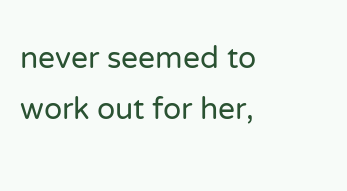never seemed to work out for her,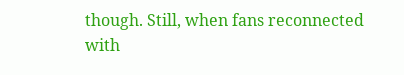though. Still, when fans reconnected with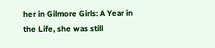her in Gilmore Girls: A Year in the Life, she was still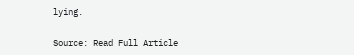lying.

Source: Read Full Article